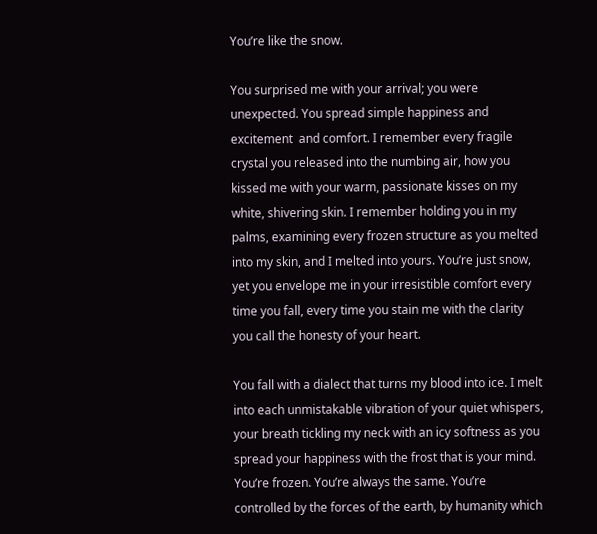You’re like the snow.

You surprised me with your arrival; you were unexpected. You spread simple happiness and excitement  and comfort. I remember every fragile crystal you released into the numbing air, how you kissed me with your warm, passionate kisses on my white, shivering skin. I remember holding you in my palms, examining every frozen structure as you melted into my skin, and I melted into yours. You’re just snow, yet you envelope me in your irresistible comfort every time you fall, every time you stain me with the clarity you call the honesty of your heart.

You fall with a dialect that turns my blood into ice. I melt into each unmistakable vibration of your quiet whispers, your breath tickling my neck with an icy softness as you spread your happiness with the frost that is your mind. You’re frozen. You’re always the same. You’re controlled by the forces of the earth, by humanity which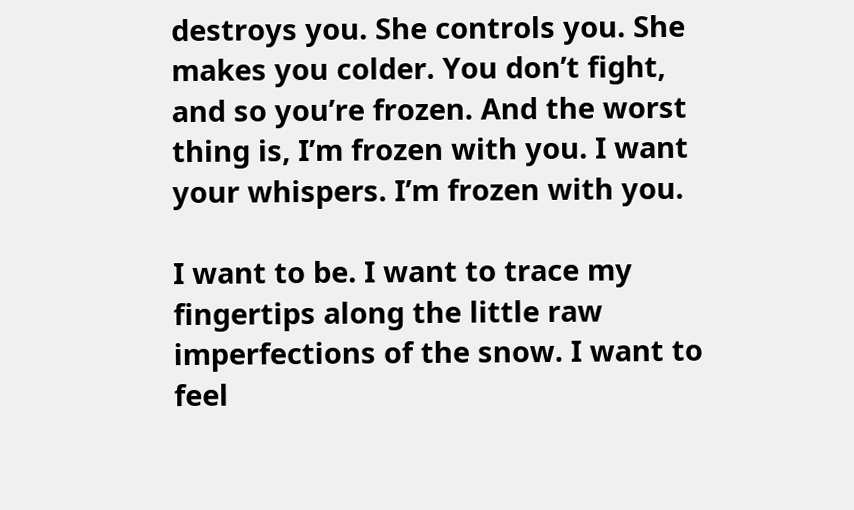destroys you. She controls you. She makes you colder. You don’t fight, and so you’re frozen. And the worst thing is, I’m frozen with you. I want your whispers. I’m frozen with you.

I want to be. I want to trace my fingertips along the little raw imperfections of the snow. I want to feel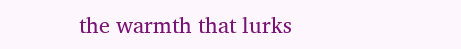the warmth that lurks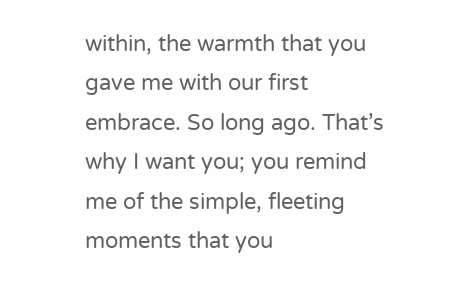within, the warmth that you gave me with our first embrace. So long ago. That’s why I want you; you remind me of the simple, fleeting moments that you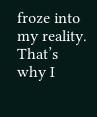froze into my reality. That’s why I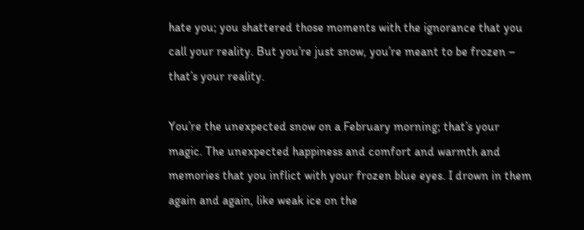hate you; you shattered those moments with the ignorance that you call your reality. But you’re just snow, you’re meant to be frozen – that’s your reality.

You’re the unexpected snow on a February morning; that’s your magic. The unexpected happiness and comfort and warmth and memories that you inflict with your frozen blue eyes. I drown in them again and again, like weak ice on the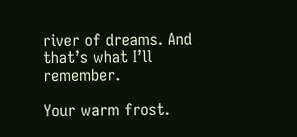river of dreams. And that’s what I’ll remember.

Your warm frost.